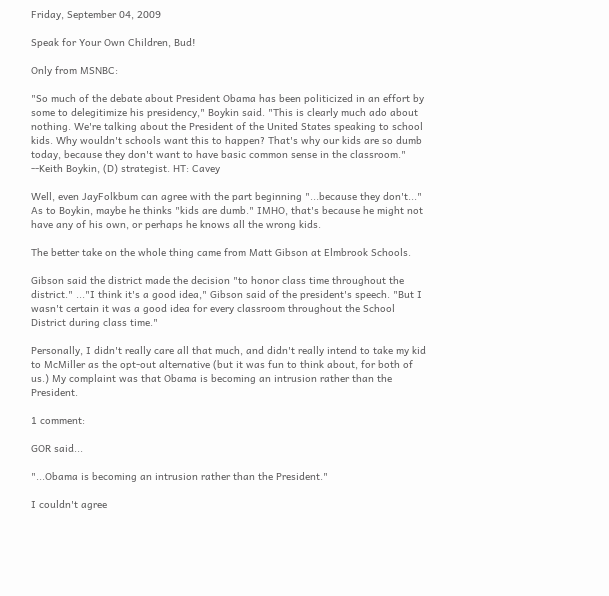Friday, September 04, 2009

Speak for Your Own Children, Bud!

Only from MSNBC:

"So much of the debate about President Obama has been politicized in an effort by some to delegitimize his presidency," Boykin said. "This is clearly much ado about nothing. We're talking about the President of the United States speaking to school kids. Why wouldn't schools want this to happen? That's why our kids are so dumb today, because they don't want to have basic common sense in the classroom." --Keith Boykin, (D) strategist. HT: Cavey

Well, even JayFolkbum can agree with the part beginning "...because they don't..." As to Boykin, maybe he thinks "kids are dumb." IMHO, that's because he might not have any of his own, or perhaps he knows all the wrong kids.

The better take on the whole thing came from Matt Gibson at Elmbrook Schools.

Gibson said the district made the decision "to honor class time throughout the district." ..."I think it's a good idea," Gibson said of the president's speech. "But I wasn't certain it was a good idea for every classroom throughout the School District during class time."

Personally, I didn't really care all that much, and didn't really intend to take my kid to McMiller as the opt-out alternative (but it was fun to think about, for both of us.) My complaint was that Obama is becoming an intrusion rather than the President.

1 comment:

GOR said...

"...Obama is becoming an intrusion rather than the President."

I couldn't agree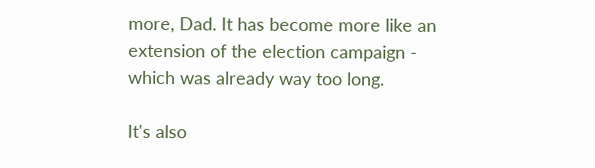more, Dad. It has become more like an extension of the election campaign - which was already way too long.

It's also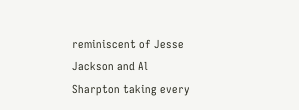reminiscent of Jesse Jackson and Al Sharpton taking every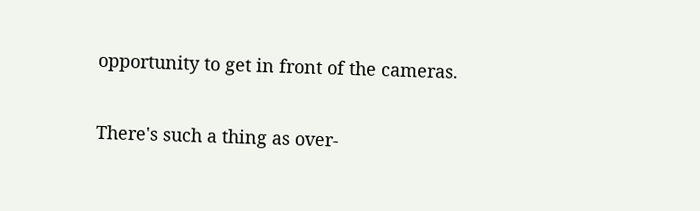opportunity to get in front of the cameras.

There's such a thing as over-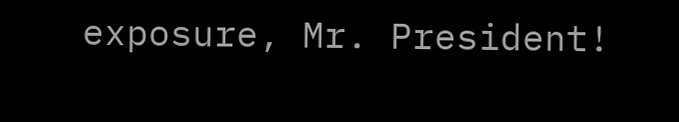exposure, Mr. President!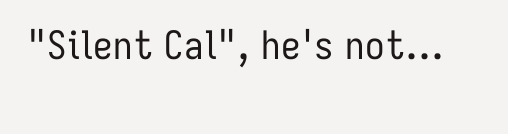"Silent Cal", he's not...